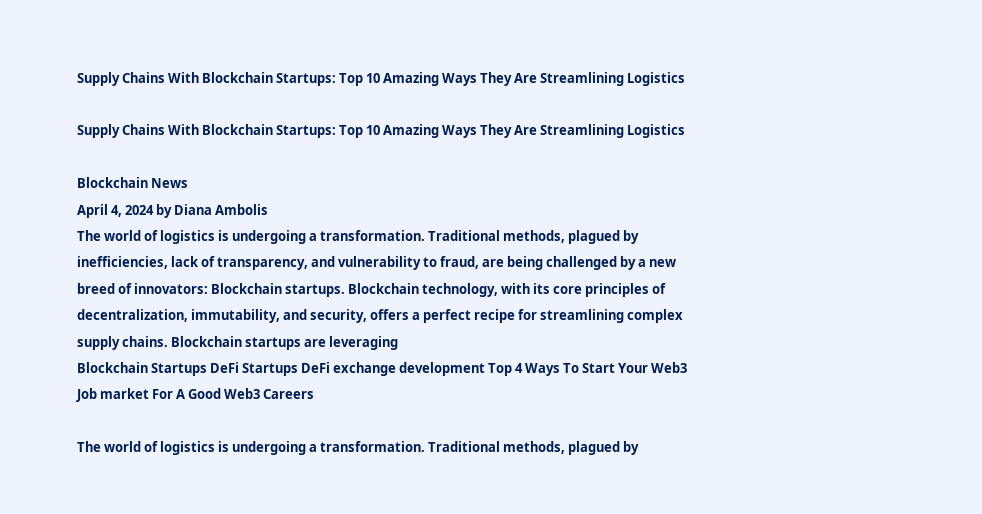Supply Chains With Blockchain Startups: Top 10 Amazing Ways They Are Streamlining Logistics

Supply Chains With Blockchain Startups: Top 10 Amazing Ways They Are Streamlining Logistics

Blockchain News
April 4, 2024 by Diana Ambolis
The world of logistics is undergoing a transformation. Traditional methods, plagued by inefficiencies, lack of transparency, and vulnerability to fraud, are being challenged by a new breed of innovators: Blockchain startups. Blockchain technology, with its core principles of decentralization, immutability, and security, offers a perfect recipe for streamlining complex supply chains. Blockchain startups are leveraging
Blockchain Startups DeFi Startups DeFi exchange development Top 4 Ways To Start Your Web3 Job market For A Good Web3 Careers

The world of logistics is undergoing a transformation. Traditional methods, plagued by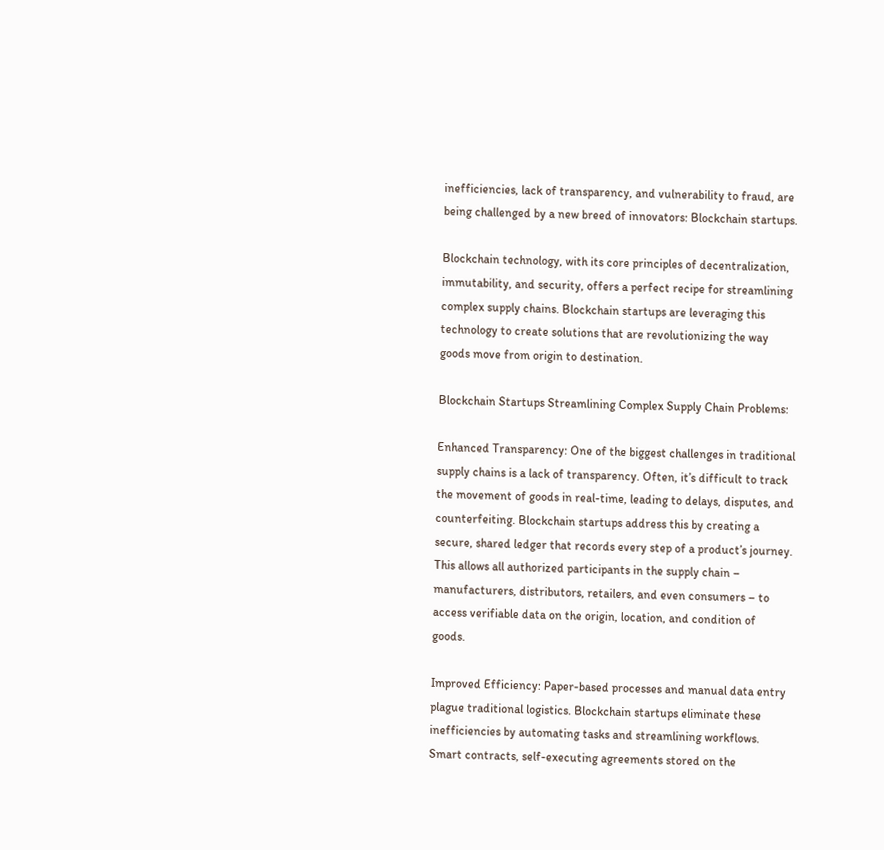inefficiencies, lack of transparency, and vulnerability to fraud, are being challenged by a new breed of innovators: Blockchain startups.

Blockchain technology, with its core principles of decentralization, immutability, and security, offers a perfect recipe for streamlining complex supply chains. Blockchain startups are leveraging this technology to create solutions that are revolutionizing the way goods move from origin to destination.

Blockchain Startups Streamlining Complex Supply Chain Problems:

Enhanced Transparency: One of the biggest challenges in traditional supply chains is a lack of transparency. Often, it’s difficult to track the movement of goods in real-time, leading to delays, disputes, and counterfeiting. Blockchain startups address this by creating a secure, shared ledger that records every step of a product’s journey. This allows all authorized participants in the supply chain – manufacturers, distributors, retailers, and even consumers – to access verifiable data on the origin, location, and condition of goods.

Improved Efficiency: Paper-based processes and manual data entry plague traditional logistics. Blockchain startups eliminate these inefficiencies by automating tasks and streamlining workflows. Smart contracts, self-executing agreements stored on the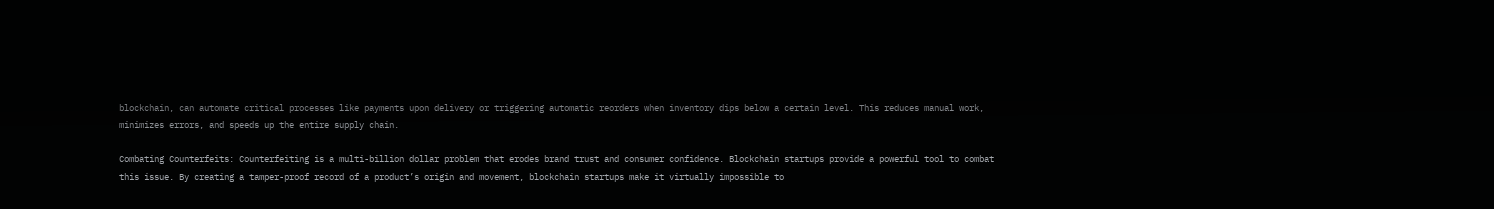blockchain, can automate critical processes like payments upon delivery or triggering automatic reorders when inventory dips below a certain level. This reduces manual work, minimizes errors, and speeds up the entire supply chain.

Combating Counterfeits: Counterfeiting is a multi-billion dollar problem that erodes brand trust and consumer confidence. Blockchain startups provide a powerful tool to combat this issue. By creating a tamper-proof record of a product’s origin and movement, blockchain startups make it virtually impossible to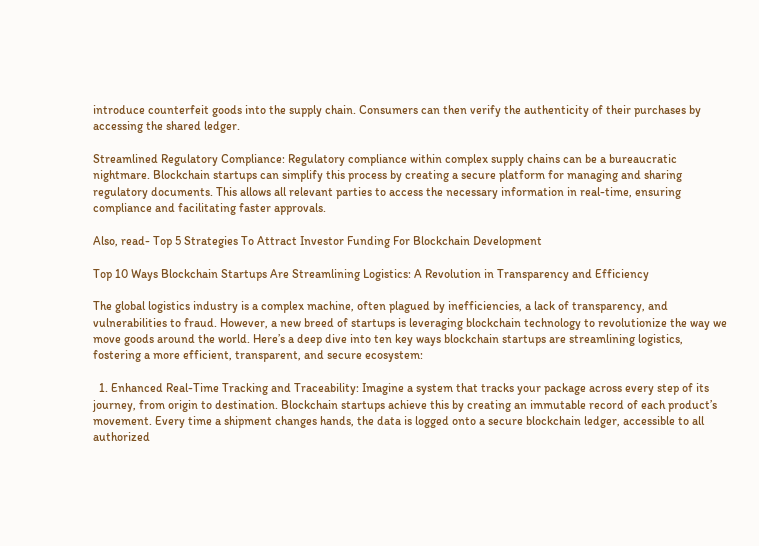introduce counterfeit goods into the supply chain. Consumers can then verify the authenticity of their purchases by accessing the shared ledger.

Streamlined Regulatory Compliance: Regulatory compliance within complex supply chains can be a bureaucratic nightmare. Blockchain startups can simplify this process by creating a secure platform for managing and sharing regulatory documents. This allows all relevant parties to access the necessary information in real-time, ensuring compliance and facilitating faster approvals.

Also, read- Top 5 Strategies To Attract Investor Funding For Blockchain Development

Top 10 Ways Blockchain Startups Are Streamlining Logistics: A Revolution in Transparency and Efficiency

The global logistics industry is a complex machine, often plagued by inefficiencies, a lack of transparency, and vulnerabilities to fraud. However, a new breed of startups is leveraging blockchain technology to revolutionize the way we move goods around the world. Here’s a deep dive into ten key ways blockchain startups are streamlining logistics, fostering a more efficient, transparent, and secure ecosystem:

  1. Enhanced Real-Time Tracking and Traceability: Imagine a system that tracks your package across every step of its journey, from origin to destination. Blockchain startups achieve this by creating an immutable record of each product’s movement. Every time a shipment changes hands, the data is logged onto a secure blockchain ledger, accessible to all authorized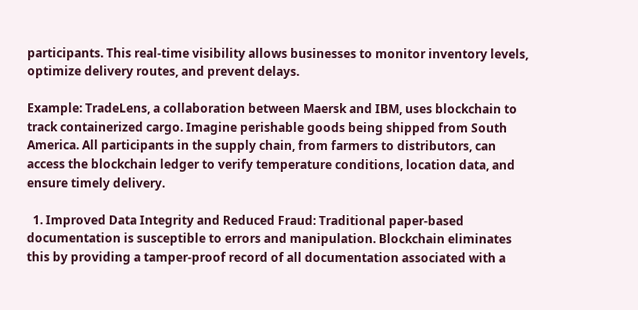participants. This real-time visibility allows businesses to monitor inventory levels, optimize delivery routes, and prevent delays.

Example: TradeLens, a collaboration between Maersk and IBM, uses blockchain to track containerized cargo. Imagine perishable goods being shipped from South America. All participants in the supply chain, from farmers to distributors, can access the blockchain ledger to verify temperature conditions, location data, and ensure timely delivery.

  1. Improved Data Integrity and Reduced Fraud: Traditional paper-based documentation is susceptible to errors and manipulation. Blockchain eliminates this by providing a tamper-proof record of all documentation associated with a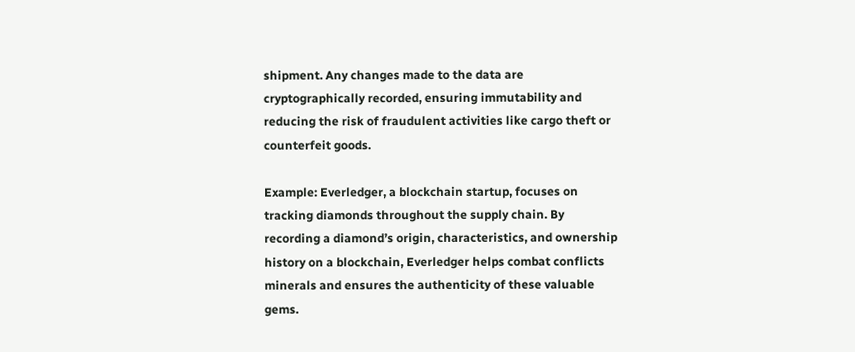shipment. Any changes made to the data are cryptographically recorded, ensuring immutability and reducing the risk of fraudulent activities like cargo theft or counterfeit goods.

Example: Everledger, a blockchain startup, focuses on tracking diamonds throughout the supply chain. By recording a diamond’s origin, characteristics, and ownership history on a blockchain, Everledger helps combat conflicts minerals and ensures the authenticity of these valuable gems.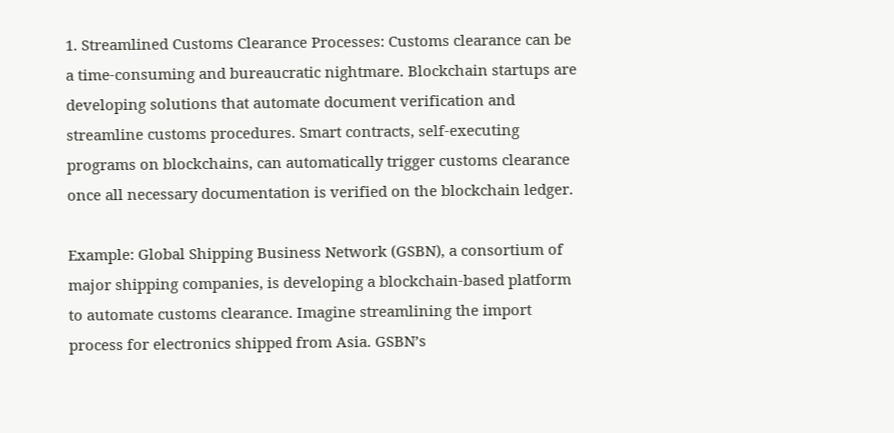1. Streamlined Customs Clearance Processes: Customs clearance can be a time-consuming and bureaucratic nightmare. Blockchain startups are developing solutions that automate document verification and streamline customs procedures. Smart contracts, self-executing programs on blockchains, can automatically trigger customs clearance once all necessary documentation is verified on the blockchain ledger.

Example: Global Shipping Business Network (GSBN), a consortium of major shipping companies, is developing a blockchain-based platform to automate customs clearance. Imagine streamlining the import process for electronics shipped from Asia. GSBN’s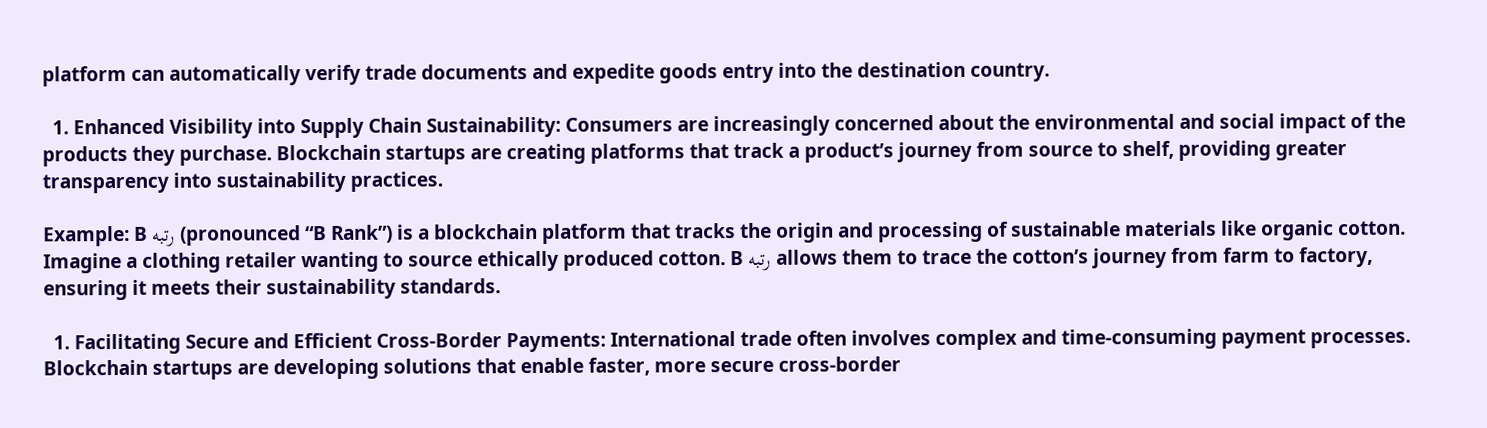platform can automatically verify trade documents and expedite goods entry into the destination country.

  1. Enhanced Visibility into Supply Chain Sustainability: Consumers are increasingly concerned about the environmental and social impact of the products they purchase. Blockchain startups are creating platforms that track a product’s journey from source to shelf, providing greater transparency into sustainability practices.

Example: B رتبه (pronounced “B Rank”) is a blockchain platform that tracks the origin and processing of sustainable materials like organic cotton. Imagine a clothing retailer wanting to source ethically produced cotton. B رتبه allows them to trace the cotton’s journey from farm to factory, ensuring it meets their sustainability standards.

  1. Facilitating Secure and Efficient Cross-Border Payments: International trade often involves complex and time-consuming payment processes. Blockchain startups are developing solutions that enable faster, more secure cross-border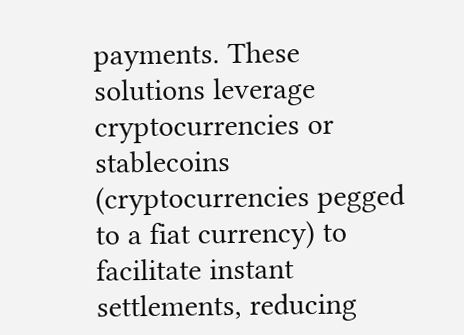payments. These solutions leverage cryptocurrencies or stablecoins (cryptocurrencies pegged to a fiat currency) to facilitate instant settlements, reducing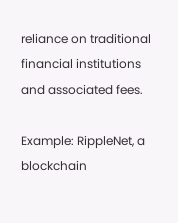reliance on traditional financial institutions and associated fees.

Example: RippleNet, a blockchain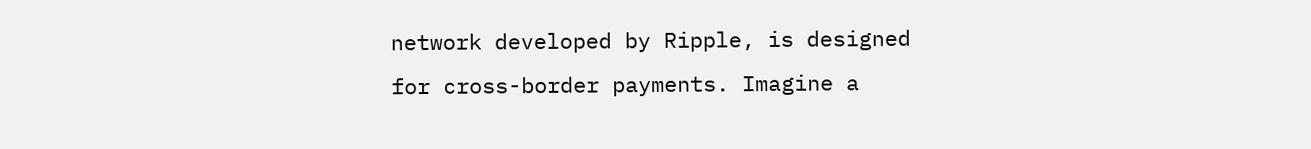network developed by Ripple, is designed for cross-border payments. Imagine a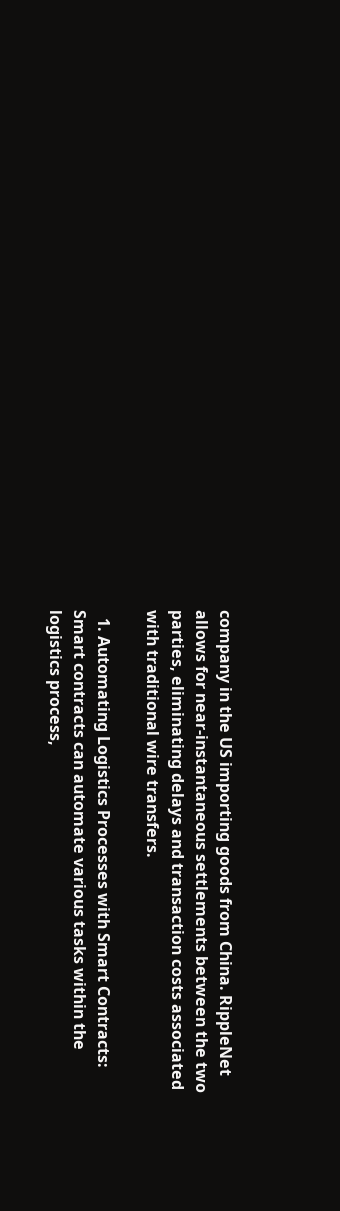company in the US importing goods from China. RippleNet allows for near-instantaneous settlements between the two parties, eliminating delays and transaction costs associated with traditional wire transfers.

  1. Automating Logistics Processes with Smart Contracts: Smart contracts can automate various tasks within the logistics process,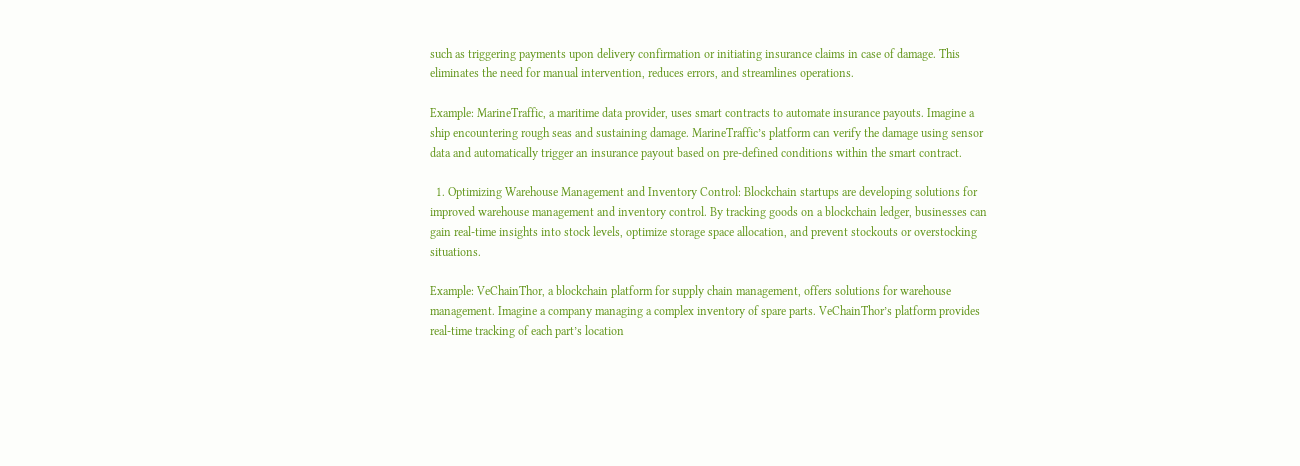such as triggering payments upon delivery confirmation or initiating insurance claims in case of damage. This eliminates the need for manual intervention, reduces errors, and streamlines operations.

Example: MarineTraffic, a maritime data provider, uses smart contracts to automate insurance payouts. Imagine a ship encountering rough seas and sustaining damage. MarineTraffic’s platform can verify the damage using sensor data and automatically trigger an insurance payout based on pre-defined conditions within the smart contract.

  1. Optimizing Warehouse Management and Inventory Control: Blockchain startups are developing solutions for improved warehouse management and inventory control. By tracking goods on a blockchain ledger, businesses can gain real-time insights into stock levels, optimize storage space allocation, and prevent stockouts or overstocking situations.

Example: VeChainThor, a blockchain platform for supply chain management, offers solutions for warehouse management. Imagine a company managing a complex inventory of spare parts. VeChainThor’s platform provides real-time tracking of each part’s location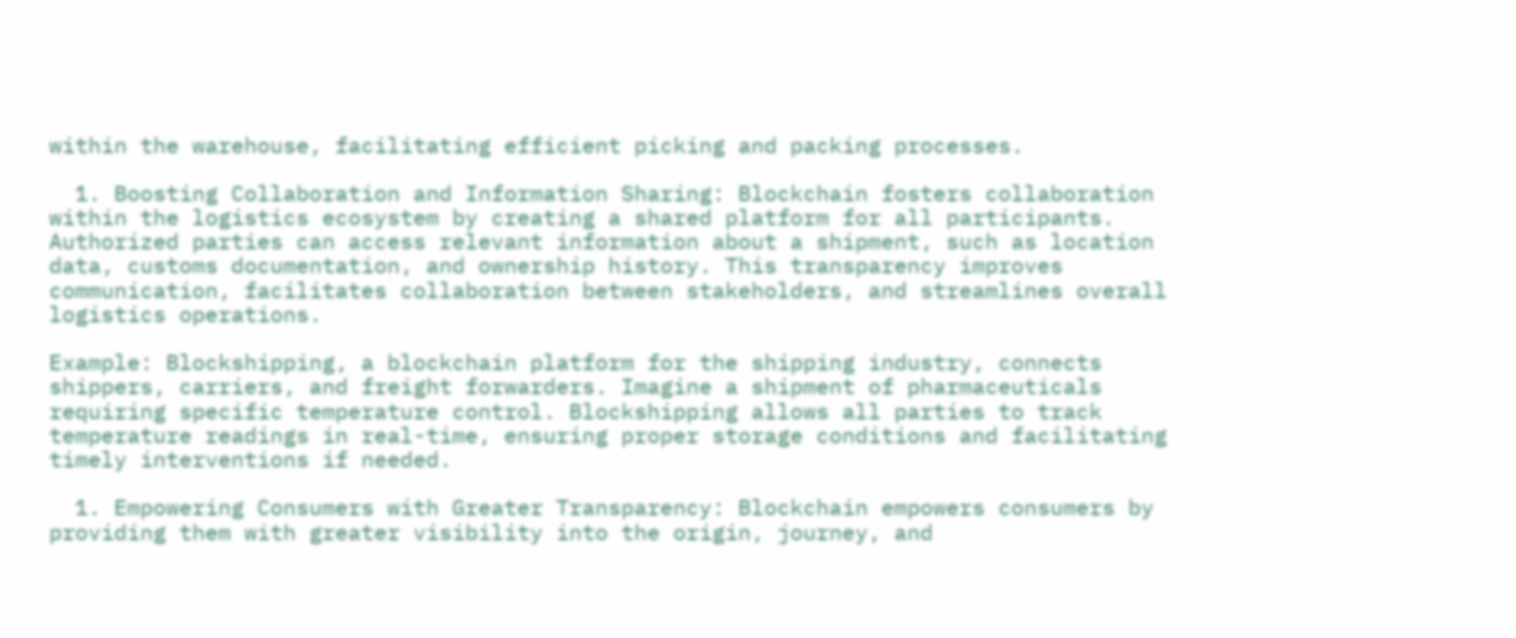within the warehouse, facilitating efficient picking and packing processes.

  1. Boosting Collaboration and Information Sharing: Blockchain fosters collaboration within the logistics ecosystem by creating a shared platform for all participants. Authorized parties can access relevant information about a shipment, such as location data, customs documentation, and ownership history. This transparency improves communication, facilitates collaboration between stakeholders, and streamlines overall logistics operations.

Example: Blockshipping, a blockchain platform for the shipping industry, connects shippers, carriers, and freight forwarders. Imagine a shipment of pharmaceuticals requiring specific temperature control. Blockshipping allows all parties to track temperature readings in real-time, ensuring proper storage conditions and facilitating timely interventions if needed.

  1. Empowering Consumers with Greater Transparency: Blockchain empowers consumers by providing them with greater visibility into the origin, journey, and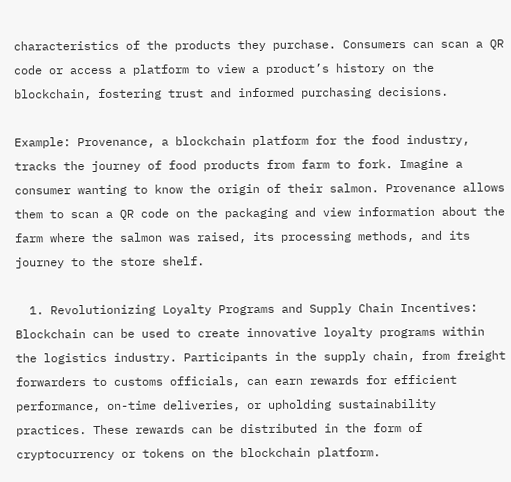characteristics of the products they purchase. Consumers can scan a QR code or access a platform to view a product’s history on the blockchain, fostering trust and informed purchasing decisions.

Example: Provenance, a blockchain platform for the food industry, tracks the journey of food products from farm to fork. Imagine a consumer wanting to know the origin of their salmon. Provenance allows them to scan a QR code on the packaging and view information about the farm where the salmon was raised, its processing methods, and its journey to the store shelf.

  1. Revolutionizing Loyalty Programs and Supply Chain Incentives: Blockchain can be used to create innovative loyalty programs within the logistics industry. Participants in the supply chain, from freight forwarders to customs officials, can earn rewards for efficient performance, on-time deliveries, or upholding sustainability practices. These rewards can be distributed in the form of cryptocurrency or tokens on the blockchain platform.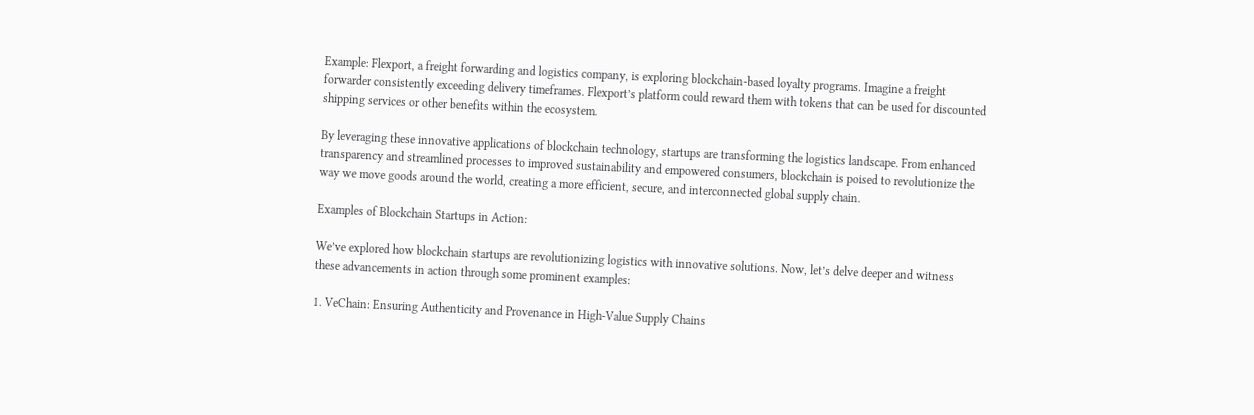Example: Flexport, a freight forwarding and logistics company, is exploring blockchain-based loyalty programs. Imagine a freight forwarder consistently exceeding delivery timeframes. Flexport’s platform could reward them with tokens that can be used for discounted shipping services or other benefits within the ecosystem.

By leveraging these innovative applications of blockchain technology, startups are transforming the logistics landscape. From enhanced transparency and streamlined processes to improved sustainability and empowered consumers, blockchain is poised to revolutionize the way we move goods around the world, creating a more efficient, secure, and interconnected global supply chain.

Examples of Blockchain Startups in Action:

We’ve explored how blockchain startups are revolutionizing logistics with innovative solutions. Now, let’s delve deeper and witness these advancements in action through some prominent examples:

1. VeChain: Ensuring Authenticity and Provenance in High-Value Supply Chains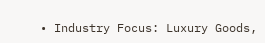• Industry Focus: Luxury Goods,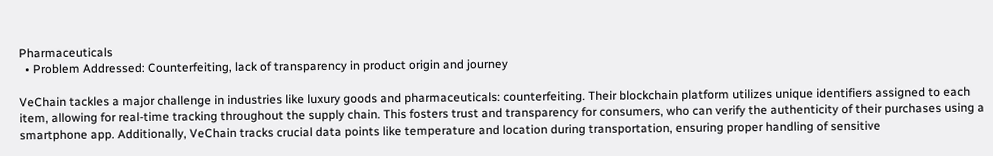Pharmaceuticals
  • Problem Addressed: Counterfeiting, lack of transparency in product origin and journey

VeChain tackles a major challenge in industries like luxury goods and pharmaceuticals: counterfeiting. Their blockchain platform utilizes unique identifiers assigned to each item, allowing for real-time tracking throughout the supply chain. This fosters trust and transparency for consumers, who can verify the authenticity of their purchases using a smartphone app. Additionally, VeChain tracks crucial data points like temperature and location during transportation, ensuring proper handling of sensitive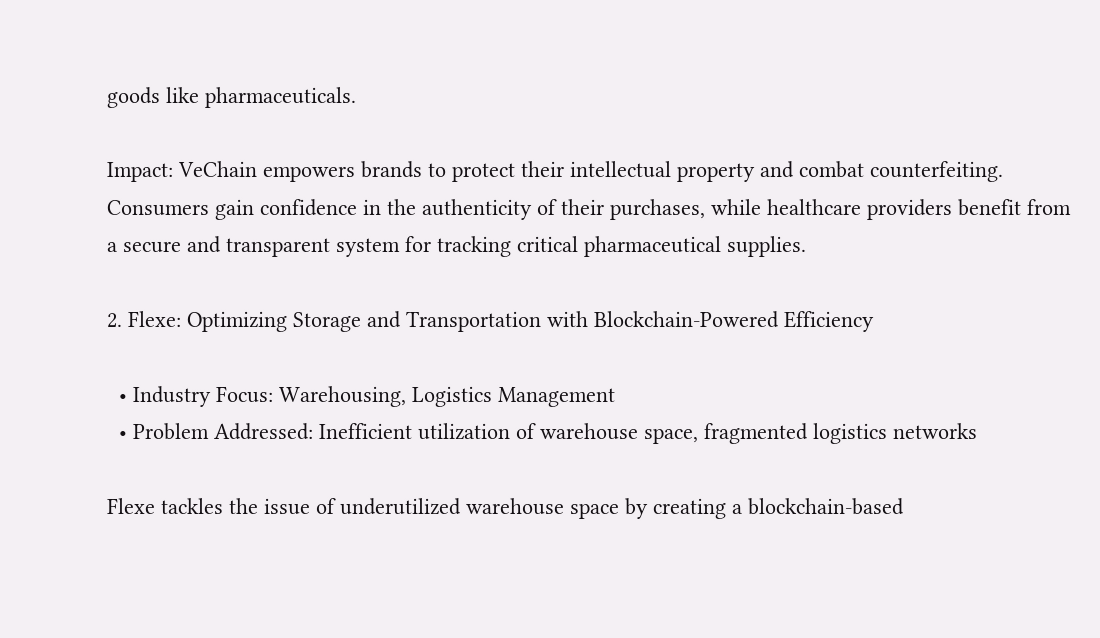goods like pharmaceuticals.

Impact: VeChain empowers brands to protect their intellectual property and combat counterfeiting. Consumers gain confidence in the authenticity of their purchases, while healthcare providers benefit from a secure and transparent system for tracking critical pharmaceutical supplies.

2. Flexe: Optimizing Storage and Transportation with Blockchain-Powered Efficiency

  • Industry Focus: Warehousing, Logistics Management
  • Problem Addressed: Inefficient utilization of warehouse space, fragmented logistics networks

Flexe tackles the issue of underutilized warehouse space by creating a blockchain-based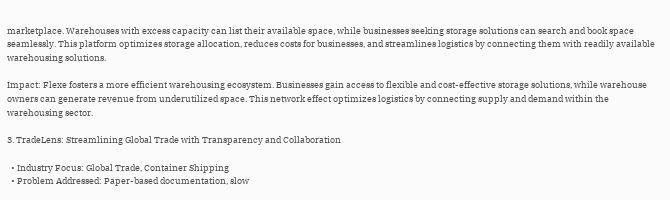marketplace. Warehouses with excess capacity can list their available space, while businesses seeking storage solutions can search and book space seamlessly. This platform optimizes storage allocation, reduces costs for businesses, and streamlines logistics by connecting them with readily available warehousing solutions.

Impact: Flexe fosters a more efficient warehousing ecosystem. Businesses gain access to flexible and cost-effective storage solutions, while warehouse owners can generate revenue from underutilized space. This network effect optimizes logistics by connecting supply and demand within the warehousing sector.

3. TradeLens: Streamlining Global Trade with Transparency and Collaboration

  • Industry Focus: Global Trade, Container Shipping
  • Problem Addressed: Paper-based documentation, slow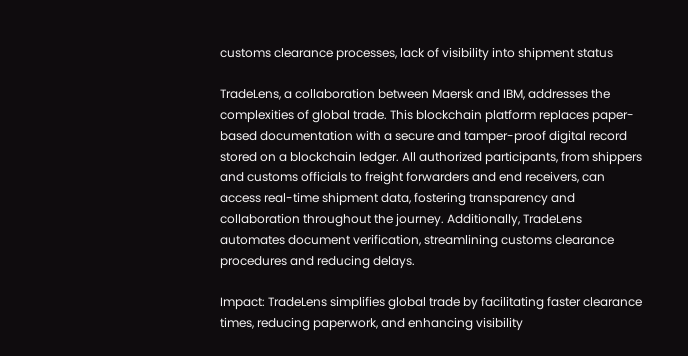customs clearance processes, lack of visibility into shipment status

TradeLens, a collaboration between Maersk and IBM, addresses the complexities of global trade. This blockchain platform replaces paper-based documentation with a secure and tamper-proof digital record stored on a blockchain ledger. All authorized participants, from shippers and customs officials to freight forwarders and end receivers, can access real-time shipment data, fostering transparency and collaboration throughout the journey. Additionally, TradeLens automates document verification, streamlining customs clearance procedures and reducing delays.

Impact: TradeLens simplifies global trade by facilitating faster clearance times, reducing paperwork, and enhancing visibility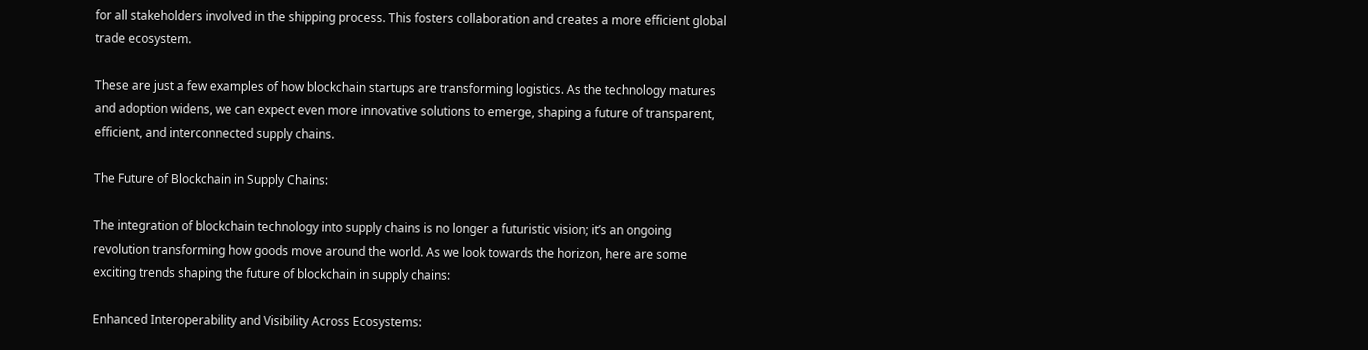for all stakeholders involved in the shipping process. This fosters collaboration and creates a more efficient global trade ecosystem.

These are just a few examples of how blockchain startups are transforming logistics. As the technology matures and adoption widens, we can expect even more innovative solutions to emerge, shaping a future of transparent, efficient, and interconnected supply chains.

The Future of Blockchain in Supply Chains:

The integration of blockchain technology into supply chains is no longer a futuristic vision; it’s an ongoing revolution transforming how goods move around the world. As we look towards the horizon, here are some exciting trends shaping the future of blockchain in supply chains:

Enhanced Interoperability and Visibility Across Ecosystems: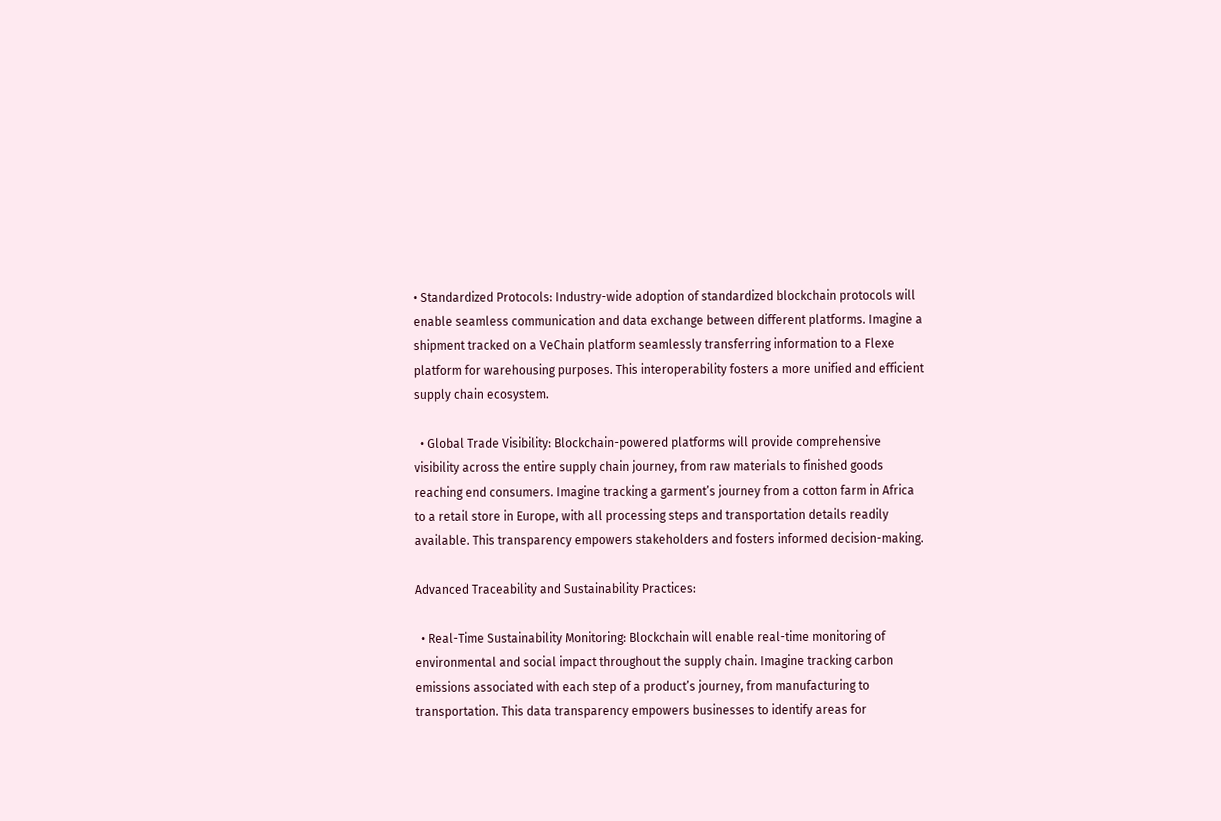• Standardized Protocols: Industry-wide adoption of standardized blockchain protocols will enable seamless communication and data exchange between different platforms. Imagine a shipment tracked on a VeChain platform seamlessly transferring information to a Flexe platform for warehousing purposes. This interoperability fosters a more unified and efficient supply chain ecosystem.

  • Global Trade Visibility: Blockchain-powered platforms will provide comprehensive visibility across the entire supply chain journey, from raw materials to finished goods reaching end consumers. Imagine tracking a garment’s journey from a cotton farm in Africa to a retail store in Europe, with all processing steps and transportation details readily available. This transparency empowers stakeholders and fosters informed decision-making.

Advanced Traceability and Sustainability Practices:

  • Real-Time Sustainability Monitoring: Blockchain will enable real-time monitoring of environmental and social impact throughout the supply chain. Imagine tracking carbon emissions associated with each step of a product’s journey, from manufacturing to transportation. This data transparency empowers businesses to identify areas for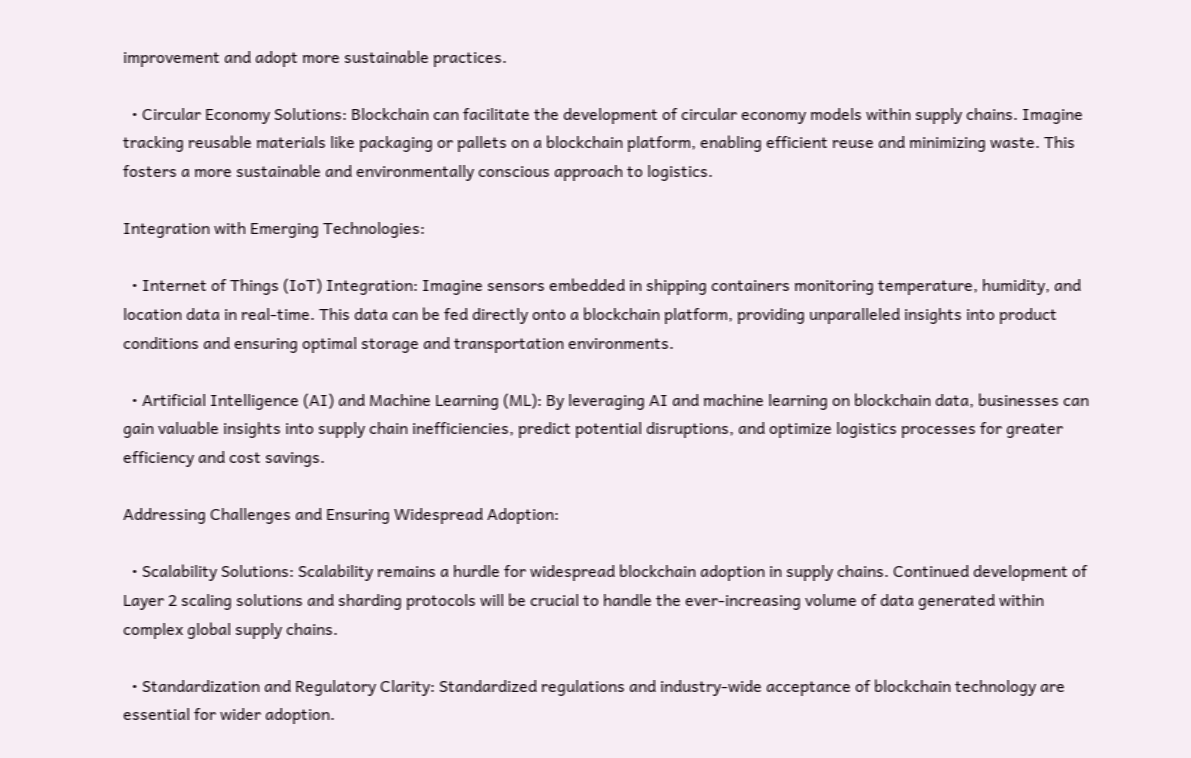improvement and adopt more sustainable practices.

  • Circular Economy Solutions: Blockchain can facilitate the development of circular economy models within supply chains. Imagine tracking reusable materials like packaging or pallets on a blockchain platform, enabling efficient reuse and minimizing waste. This fosters a more sustainable and environmentally conscious approach to logistics.

Integration with Emerging Technologies:

  • Internet of Things (IoT) Integration: Imagine sensors embedded in shipping containers monitoring temperature, humidity, and location data in real-time. This data can be fed directly onto a blockchain platform, providing unparalleled insights into product conditions and ensuring optimal storage and transportation environments.

  • Artificial Intelligence (AI) and Machine Learning (ML): By leveraging AI and machine learning on blockchain data, businesses can gain valuable insights into supply chain inefficiencies, predict potential disruptions, and optimize logistics processes for greater efficiency and cost savings.

Addressing Challenges and Ensuring Widespread Adoption:

  • Scalability Solutions: Scalability remains a hurdle for widespread blockchain adoption in supply chains. Continued development of Layer 2 scaling solutions and sharding protocols will be crucial to handle the ever-increasing volume of data generated within complex global supply chains.

  • Standardization and Regulatory Clarity: Standardized regulations and industry-wide acceptance of blockchain technology are essential for wider adoption.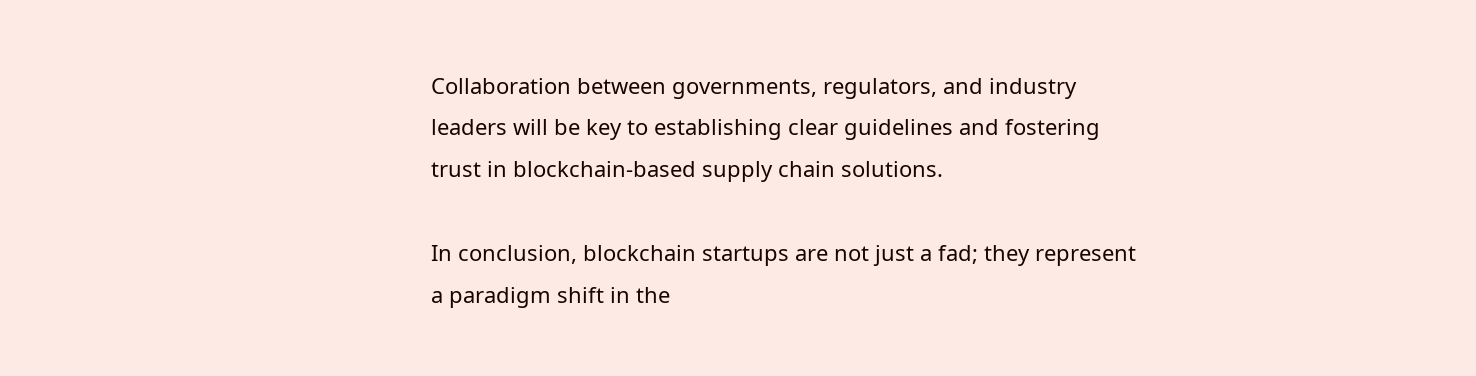Collaboration between governments, regulators, and industry leaders will be key to establishing clear guidelines and fostering trust in blockchain-based supply chain solutions.

In conclusion, blockchain startups are not just a fad; they represent a paradigm shift in the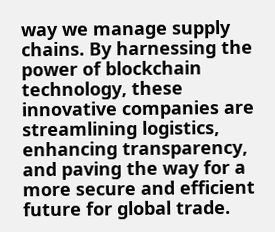way we manage supply chains. By harnessing the power of blockchain technology, these innovative companies are streamlining logistics, enhancing transparency, and paving the way for a more secure and efficient future for global trade.